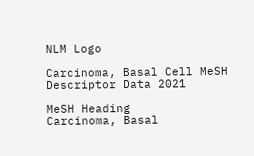NLM Logo

Carcinoma, Basal Cell MeSH Descriptor Data 2021

MeSH Heading
Carcinoma, Basal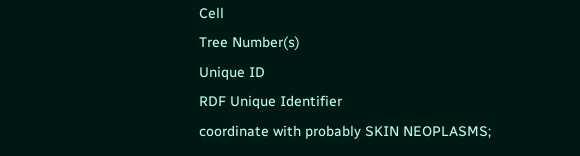Cell
Tree Number(s)
Unique ID
RDF Unique Identifier
coordinate with probably SKIN NEOPLASMS;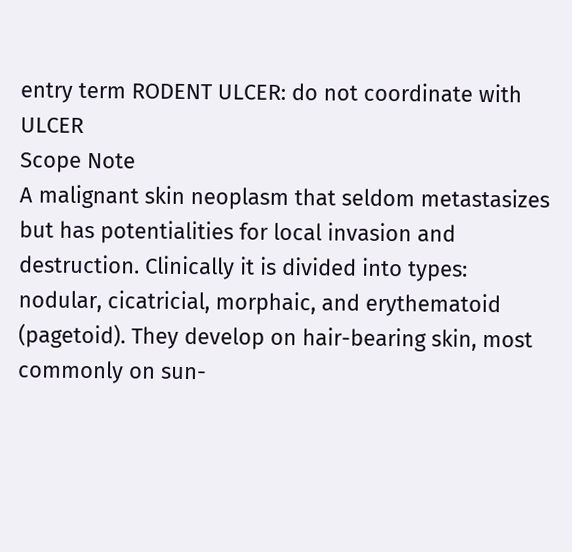entry term RODENT ULCER: do not coordinate with ULCER
Scope Note
A malignant skin neoplasm that seldom metastasizes but has potentialities for local invasion and destruction. Clinically it is divided into types: nodular, cicatricial, morphaic, and erythematoid (pagetoid). They develop on hair-bearing skin, most commonly on sun-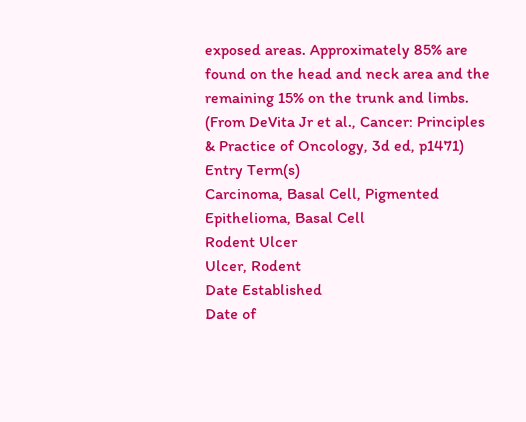exposed areas. Approximately 85% are found on the head and neck area and the remaining 15% on the trunk and limbs. (From DeVita Jr et al., Cancer: Principles & Practice of Oncology, 3d ed, p1471)
Entry Term(s)
Carcinoma, Basal Cell, Pigmented
Epithelioma, Basal Cell
Rodent Ulcer
Ulcer, Rodent
Date Established
Date of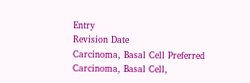Entry
Revision Date
Carcinoma, Basal Cell Preferred
Carcinoma, Basal Cell,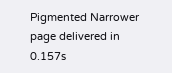Pigmented Narrower
page delivered in 0.157s